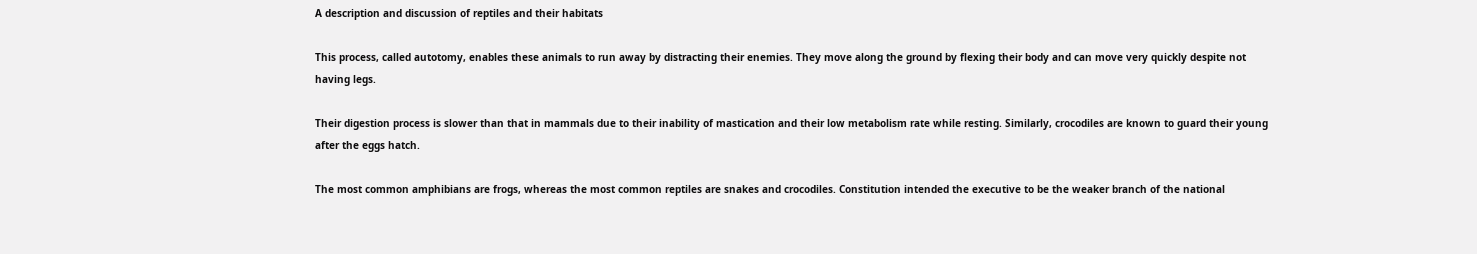A description and discussion of reptiles and their habitats

This process, called autotomy, enables these animals to run away by distracting their enemies. They move along the ground by flexing their body and can move very quickly despite not having legs.

Their digestion process is slower than that in mammals due to their inability of mastication and their low metabolism rate while resting. Similarly, crocodiles are known to guard their young after the eggs hatch.

The most common amphibians are frogs, whereas the most common reptiles are snakes and crocodiles. Constitution intended the executive to be the weaker branch of the national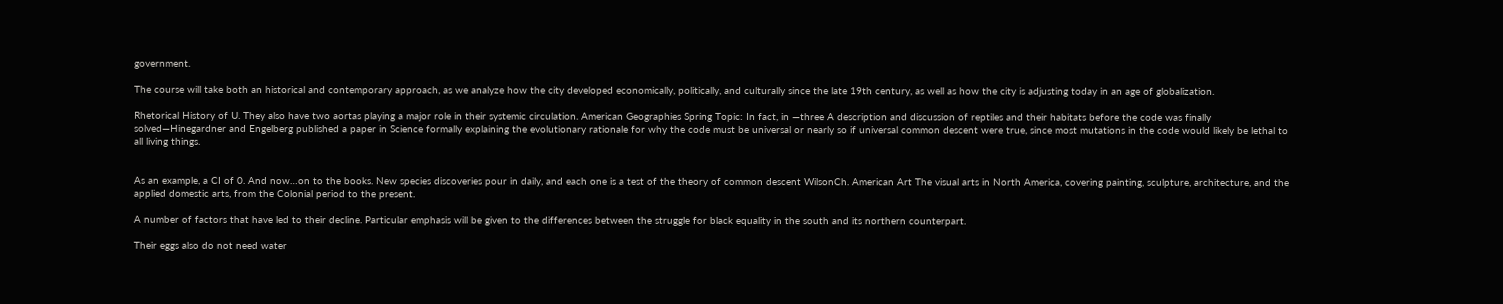government.

The course will take both an historical and contemporary approach, as we analyze how the city developed economically, politically, and culturally since the late 19th century, as well as how the city is adjusting today in an age of globalization.

Rhetorical History of U. They also have two aortas playing a major role in their systemic circulation. American Geographies Spring Topic: In fact, in —three A description and discussion of reptiles and their habitats before the code was finally solved—Hinegardner and Engelberg published a paper in Science formally explaining the evolutionary rationale for why the code must be universal or nearly so if universal common descent were true, since most mutations in the code would likely be lethal to all living things.


As an example, a CI of 0. And now…on to the books. New species discoveries pour in daily, and each one is a test of the theory of common descent WilsonCh. American Art The visual arts in North America, covering painting, sculpture, architecture, and the applied domestic arts, from the Colonial period to the present.

A number of factors that have led to their decline. Particular emphasis will be given to the differences between the struggle for black equality in the south and its northern counterpart.

Their eggs also do not need water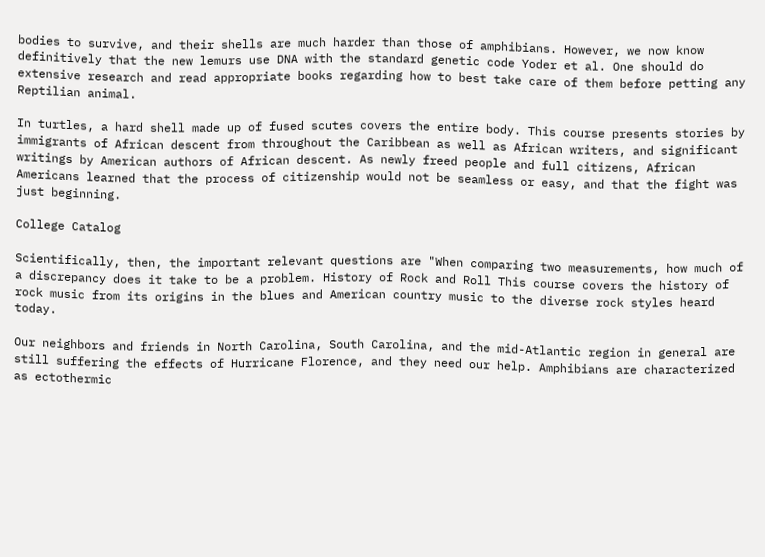bodies to survive, and their shells are much harder than those of amphibians. However, we now know definitively that the new lemurs use DNA with the standard genetic code Yoder et al. One should do extensive research and read appropriate books regarding how to best take care of them before petting any Reptilian animal.

In turtles, a hard shell made up of fused scutes covers the entire body. This course presents stories by immigrants of African descent from throughout the Caribbean as well as African writers, and significant writings by American authors of African descent. As newly freed people and full citizens, African Americans learned that the process of citizenship would not be seamless or easy, and that the fight was just beginning.

College Catalog

Scientifically, then, the important relevant questions are "When comparing two measurements, how much of a discrepancy does it take to be a problem. History of Rock and Roll This course covers the history of rock music from its origins in the blues and American country music to the diverse rock styles heard today.

Our neighbors and friends in North Carolina, South Carolina, and the mid-Atlantic region in general are still suffering the effects of Hurricane Florence, and they need our help. Amphibians are characterized as ectothermic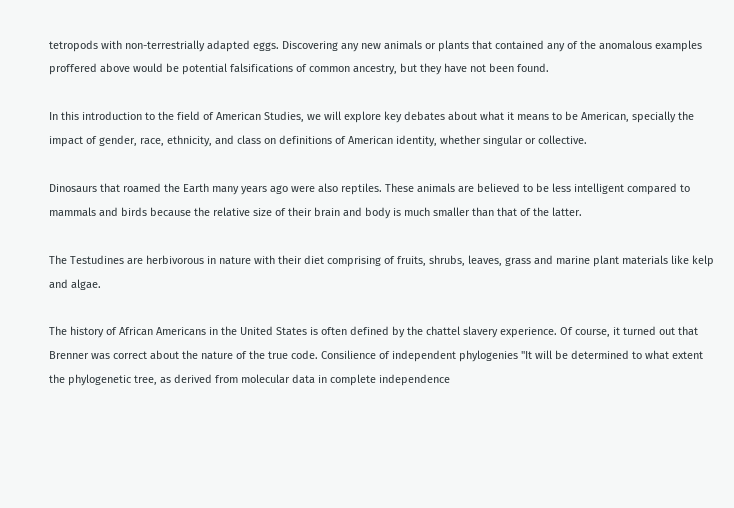tetropods with non-terrestrially adapted eggs. Discovering any new animals or plants that contained any of the anomalous examples proffered above would be potential falsifications of common ancestry, but they have not been found.

In this introduction to the field of American Studies, we will explore key debates about what it means to be American, specially the impact of gender, race, ethnicity, and class on definitions of American identity, whether singular or collective.

Dinosaurs that roamed the Earth many years ago were also reptiles. These animals are believed to be less intelligent compared to mammals and birds because the relative size of their brain and body is much smaller than that of the latter.

The Testudines are herbivorous in nature with their diet comprising of fruits, shrubs, leaves, grass and marine plant materials like kelp and algae.

The history of African Americans in the United States is often defined by the chattel slavery experience. Of course, it turned out that Brenner was correct about the nature of the true code. Consilience of independent phylogenies "It will be determined to what extent the phylogenetic tree, as derived from molecular data in complete independence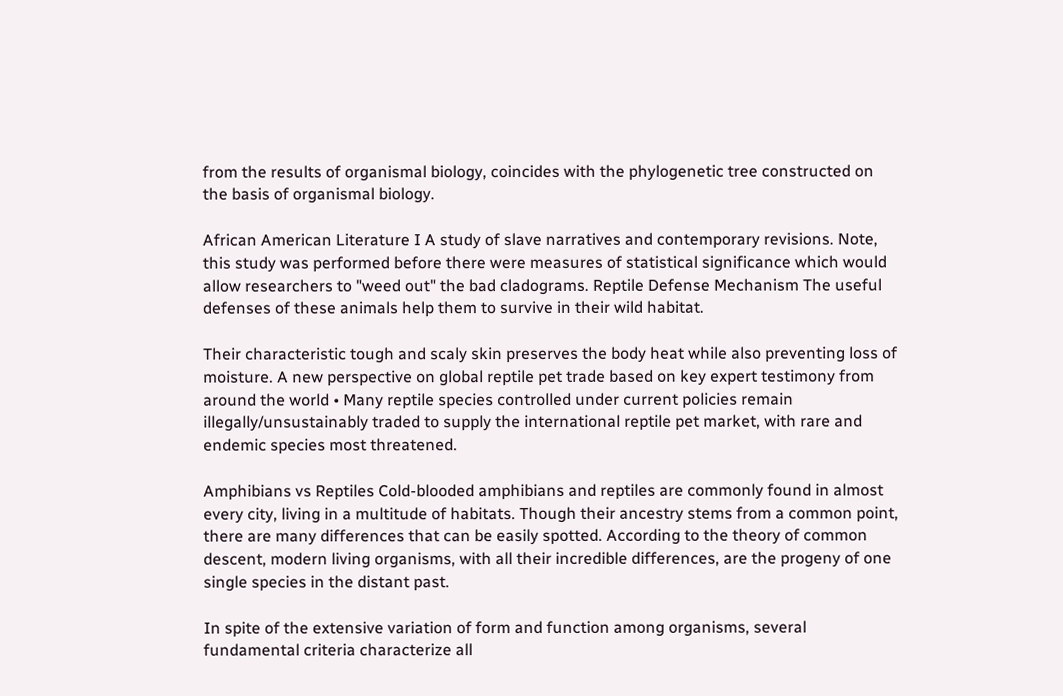from the results of organismal biology, coincides with the phylogenetic tree constructed on the basis of organismal biology.

African American Literature I A study of slave narratives and contemporary revisions. Note, this study was performed before there were measures of statistical significance which would allow researchers to "weed out" the bad cladograms. Reptile Defense Mechanism The useful defenses of these animals help them to survive in their wild habitat.

Their characteristic tough and scaly skin preserves the body heat while also preventing loss of moisture. A new perspective on global reptile pet trade based on key expert testimony from around the world • Many reptile species controlled under current policies remain illegally/unsustainably traded to supply the international reptile pet market, with rare and endemic species most threatened.

Amphibians vs Reptiles Cold-blooded amphibians and reptiles are commonly found in almost every city, living in a multitude of habitats. Though their ancestry stems from a common point, there are many differences that can be easily spotted. According to the theory of common descent, modern living organisms, with all their incredible differences, are the progeny of one single species in the distant past.

In spite of the extensive variation of form and function among organisms, several fundamental criteria characterize all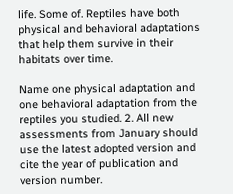life. Some of. Reptiles have both physical and behavioral adaptations that help them survive in their habitats over time.

Name one physical adaptation and one behavioral adaptation from the reptiles you studied. 2. All new assessments from January should use the latest adopted version and cite the year of publication and version number.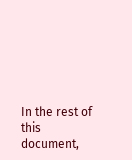In the rest of this document,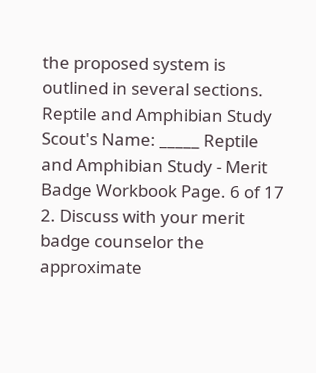the proposed system is outlined in several sections. Reptile and Amphibian Study Scout's Name: _____ Reptile and Amphibian Study - Merit Badge Workbook Page. 6 of 17 2. Discuss with your merit badge counselor the approximate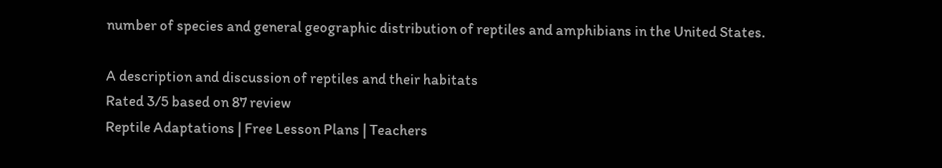number of species and general geographic distribution of reptiles and amphibians in the United States.

A description and discussion of reptiles and their habitats
Rated 3/5 based on 87 review
Reptile Adaptations | Free Lesson Plans | Teachers